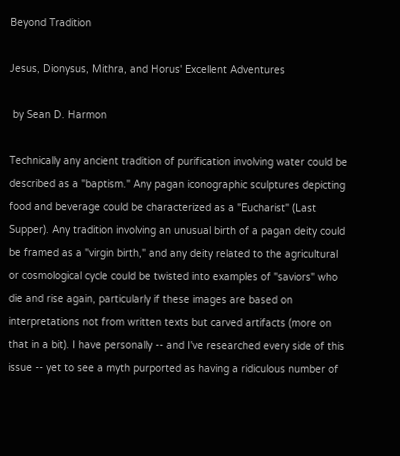Beyond Tradition

Jesus, Dionysus, Mithra, and Horus' Excellent Adventures

 by Sean D. Harmon

Technically any ancient tradition of purification involving water could be described as a "baptism." Any pagan iconographic sculptures depicting food and beverage could be characterized as a "Eucharist" (Last Supper). Any tradition involving an unusual birth of a pagan deity could be framed as a "virgin birth," and any deity related to the agricultural or cosmological cycle could be twisted into examples of "saviors" who die and rise again, particularly if these images are based on interpretations not from written texts but carved artifacts (more on that in a bit). I have personally -- and I've researched every side of this issue -- yet to see a myth purported as having a ridiculous number of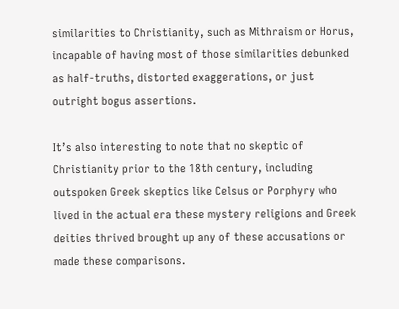similarities to Christianity, such as Mithraism or Horus, incapable of having most of those similarities debunked as half-truths, distorted exaggerations, or just outright bogus assertions.

It’s also interesting to note that no skeptic of Christianity prior to the 18th century, including outspoken Greek skeptics like Celsus or Porphyry who lived in the actual era these mystery religions and Greek deities thrived brought up any of these accusations or made these comparisons.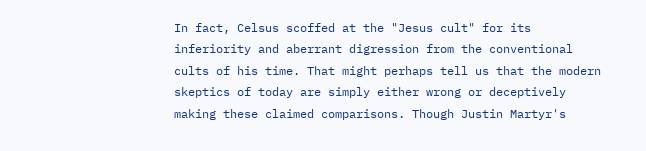In fact, Celsus scoffed at the "Jesus cult" for its inferiority and aberrant digression from the conventional cults of his time. That might perhaps tell us that the modern skeptics of today are simply either wrong or deceptively making these claimed comparisons. Though Justin Martyr's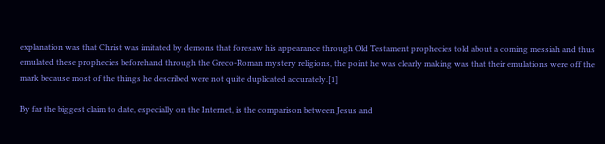explanation was that Christ was imitated by demons that foresaw his appearance through Old Testament prophecies told about a coming messiah and thus emulated these prophecies beforehand through the Greco-Roman mystery religions, the point he was clearly making was that their emulations were off the mark because most of the things he described were not quite duplicated accurately.[1]

By far the biggest claim to date, especially on the Internet, is the comparison between Jesus and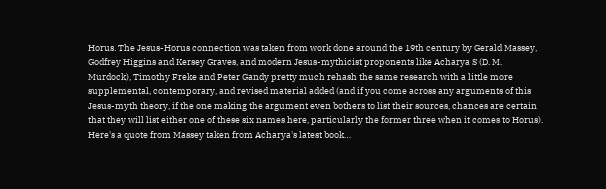Horus. The Jesus-Horus connection was taken from work done around the 19th century by Gerald Massey, Godfrey Higgins and Kersey Graves, and modern Jesus-mythicist proponents like Acharya S (D. M. Murdock), Timothy Freke and Peter Gandy pretty much rehash the same research with a little more supplemental, contemporary, and revised material added (and if you come across any arguments of this Jesus-myth theory, if the one making the argument even bothers to list their sources, chances are certain that they will list either one of these six names here, particularly the former three when it comes to Horus). Here's a quote from Massey taken from Acharya's latest book…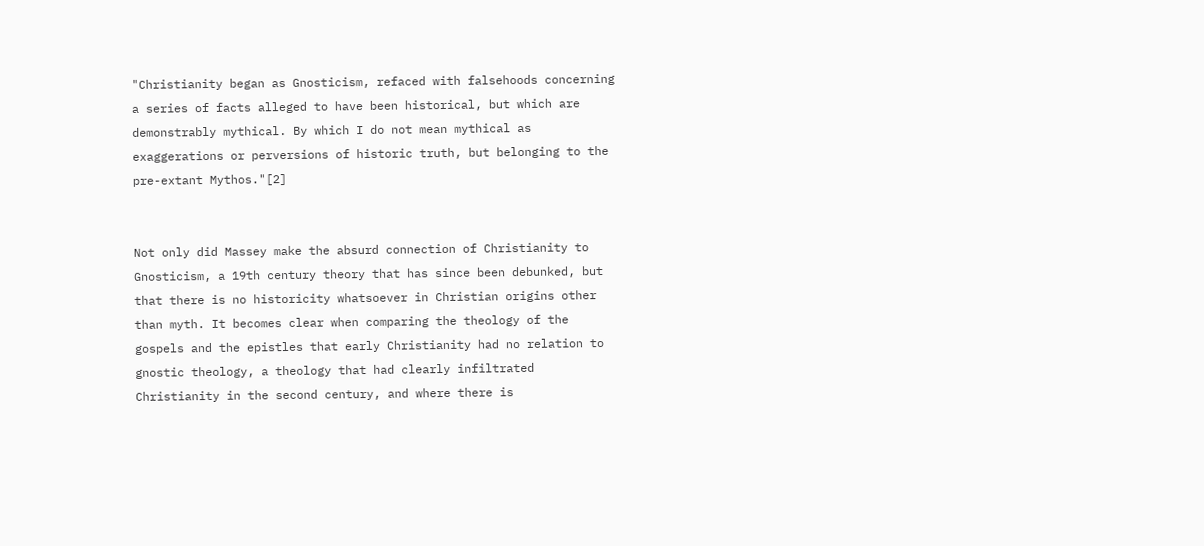"Christianity began as Gnosticism, refaced with falsehoods concerning a series of facts alleged to have been historical, but which are demonstrably mythical. By which I do not mean mythical as exaggerations or perversions of historic truth, but belonging to the pre-extant Mythos."[2]


Not only did Massey make the absurd connection of Christianity to Gnosticism, a 19th century theory that has since been debunked, but that there is no historicity whatsoever in Christian origins other than myth. It becomes clear when comparing the theology of the gospels and the epistles that early Christianity had no relation to gnostic theology, a theology that had clearly infiltrated Christianity in the second century, and where there is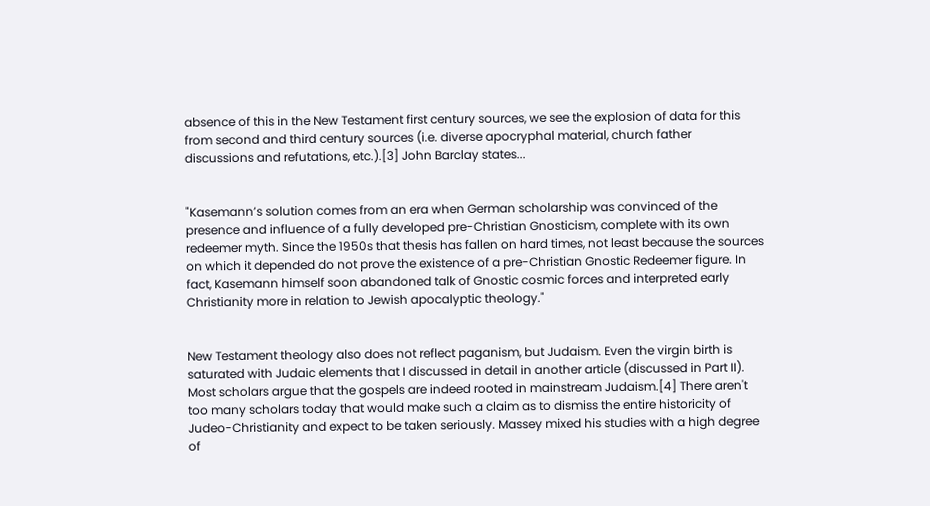absence of this in the New Testament first century sources, we see the explosion of data for this from second and third century sources (i.e. diverse apocryphal material, church father discussions and refutations, etc.).[3] John Barclay states...


"Kasemann’s solution comes from an era when German scholarship was convinced of the presence and influence of a fully developed pre-Christian Gnosticism, complete with its own redeemer myth. Since the 1950s that thesis has fallen on hard times, not least because the sources on which it depended do not prove the existence of a pre-Christian Gnostic Redeemer figure. In fact, Kasemann himself soon abandoned talk of Gnostic cosmic forces and interpreted early Christianity more in relation to Jewish apocalyptic theology."


New Testament theology also does not reflect paganism, but Judaism. Even the virgin birth is saturated with Judaic elements that I discussed in detail in another article (discussed in Part II). Most scholars argue that the gospels are indeed rooted in mainstream Judaism.[4] There aren't too many scholars today that would make such a claim as to dismiss the entire historicity of Judeo-Christianity and expect to be taken seriously. Massey mixed his studies with a high degree of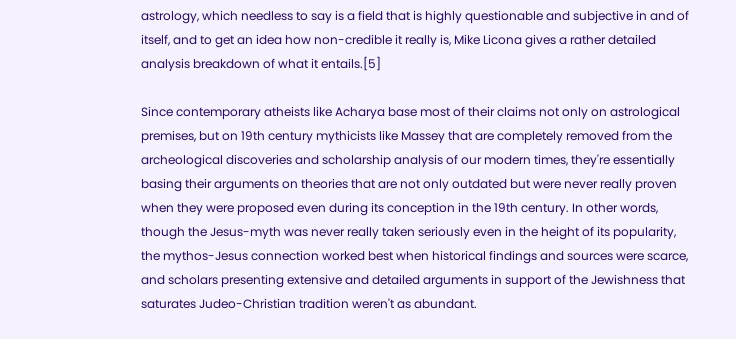astrology, which needless to say is a field that is highly questionable and subjective in and of itself, and to get an idea how non-credible it really is, Mike Licona gives a rather detailed analysis breakdown of what it entails.[5]

Since contemporary atheists like Acharya base most of their claims not only on astrological premises, but on 19th century mythicists like Massey that are completely removed from the archeological discoveries and scholarship analysis of our modern times, they're essentially basing their arguments on theories that are not only outdated but were never really proven when they were proposed even during its conception in the 19th century. In other words, though the Jesus-myth was never really taken seriously even in the height of its popularity, the mythos-Jesus connection worked best when historical findings and sources were scarce, and scholars presenting extensive and detailed arguments in support of the Jewishness that saturates Judeo-Christian tradition weren't as abundant.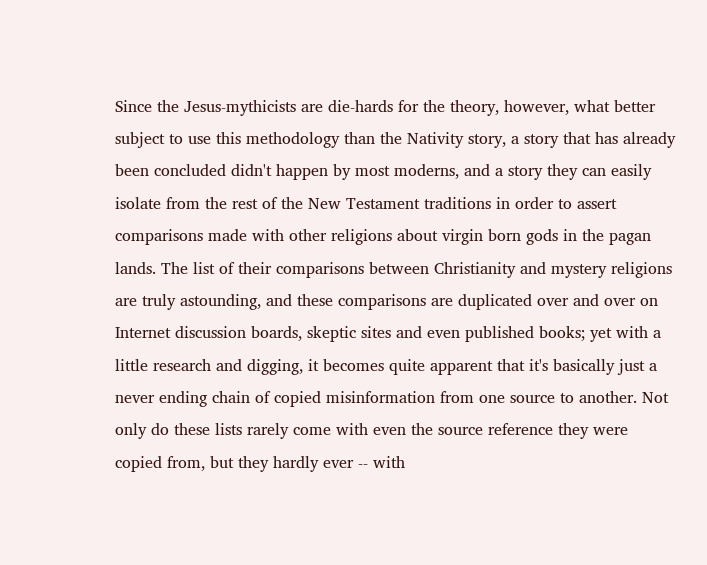Since the Jesus-mythicists are die-hards for the theory, however, what better subject to use this methodology than the Nativity story, a story that has already been concluded didn't happen by most moderns, and a story they can easily isolate from the rest of the New Testament traditions in order to assert comparisons made with other religions about virgin born gods in the pagan lands. The list of their comparisons between Christianity and mystery religions are truly astounding, and these comparisons are duplicated over and over on Internet discussion boards, skeptic sites and even published books; yet with a little research and digging, it becomes quite apparent that it's basically just a never ending chain of copied misinformation from one source to another. Not only do these lists rarely come with even the source reference they were copied from, but they hardly ever -- with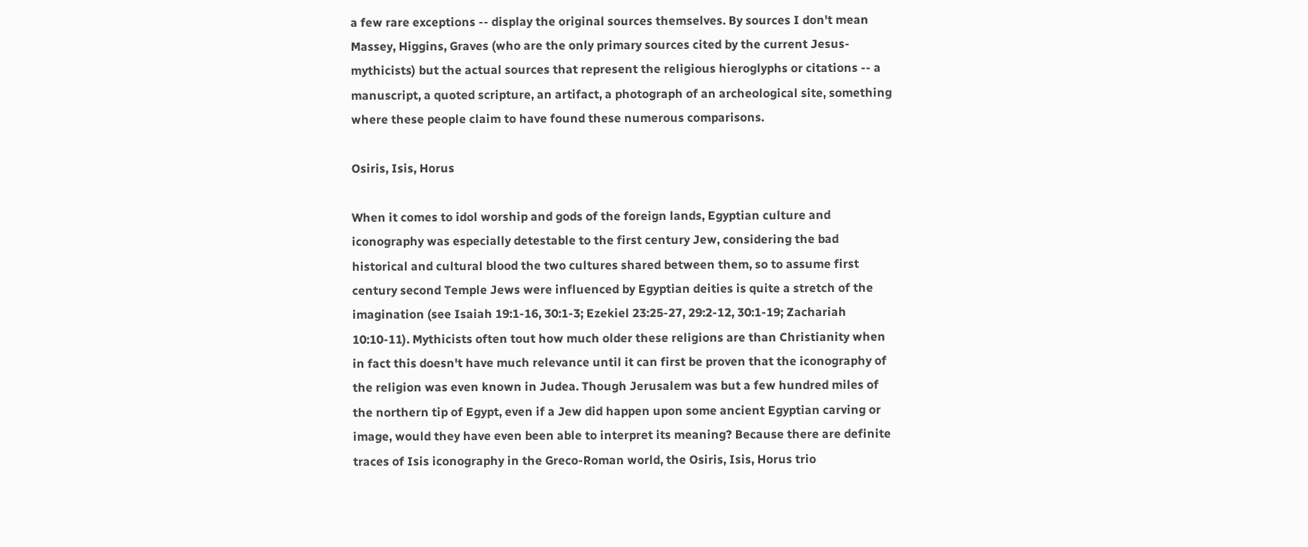a few rare exceptions -- display the original sources themselves. By sources I don't mean Massey, Higgins, Graves (who are the only primary sources cited by the current Jesus-mythicists) but the actual sources that represent the religious hieroglyphs or citations -- a manuscript, a quoted scripture, an artifact, a photograph of an archeological site, something where these people claim to have found these numerous comparisons.

Osiris, Isis, Horus

When it comes to idol worship and gods of the foreign lands, Egyptian culture and iconography was especially detestable to the first century Jew, considering the bad historical and cultural blood the two cultures shared between them, so to assume first century second Temple Jews were influenced by Egyptian deities is quite a stretch of the imagination (see Isaiah 19:1-16, 30:1-3; Ezekiel 23:25-27, 29:2-12, 30:1-19; Zachariah 10:10-11). Mythicists often tout how much older these religions are than Christianity when in fact this doesn't have much relevance until it can first be proven that the iconography of the religion was even known in Judea. Though Jerusalem was but a few hundred miles of the northern tip of Egypt, even if a Jew did happen upon some ancient Egyptian carving or image, would they have even been able to interpret its meaning? Because there are definite traces of Isis iconography in the Greco-Roman world, the Osiris, Isis, Horus trio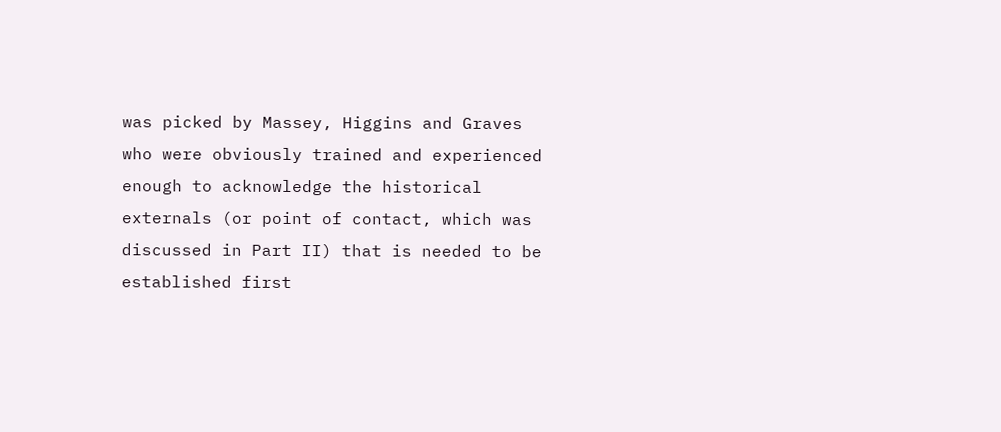was picked by Massey, Higgins and Graves who were obviously trained and experienced enough to acknowledge the historical externals (or point of contact, which was discussed in Part II) that is needed to be established first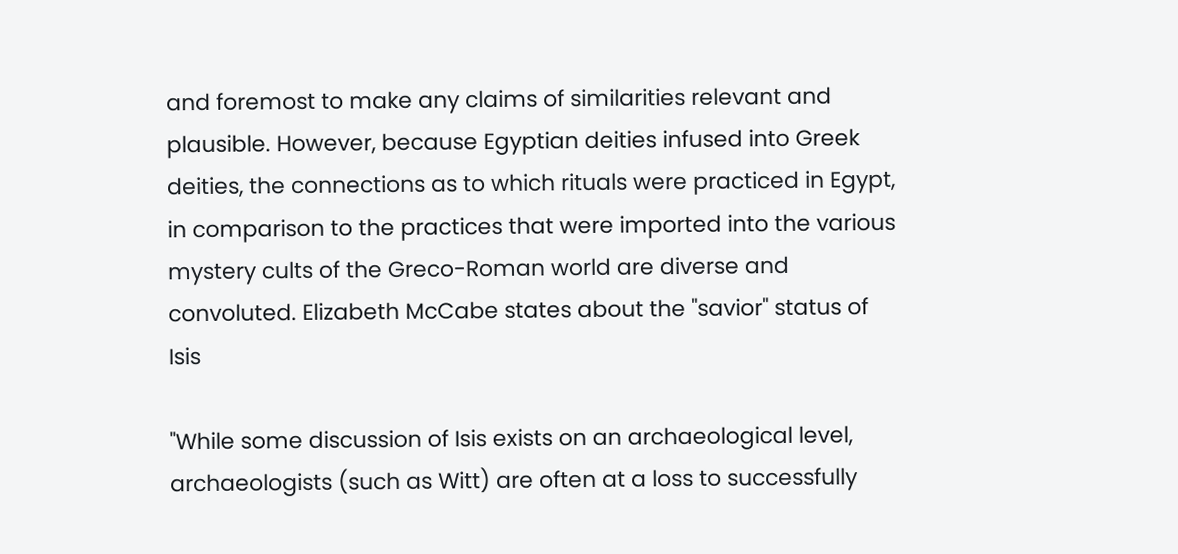and foremost to make any claims of similarities relevant and plausible. However, because Egyptian deities infused into Greek deities, the connections as to which rituals were practiced in Egypt, in comparison to the practices that were imported into the various mystery cults of the Greco-Roman world are diverse and convoluted. Elizabeth McCabe states about the "savior" status of Isis

"While some discussion of Isis exists on an archaeological level, archaeologists (such as Witt) are often at a loss to successfully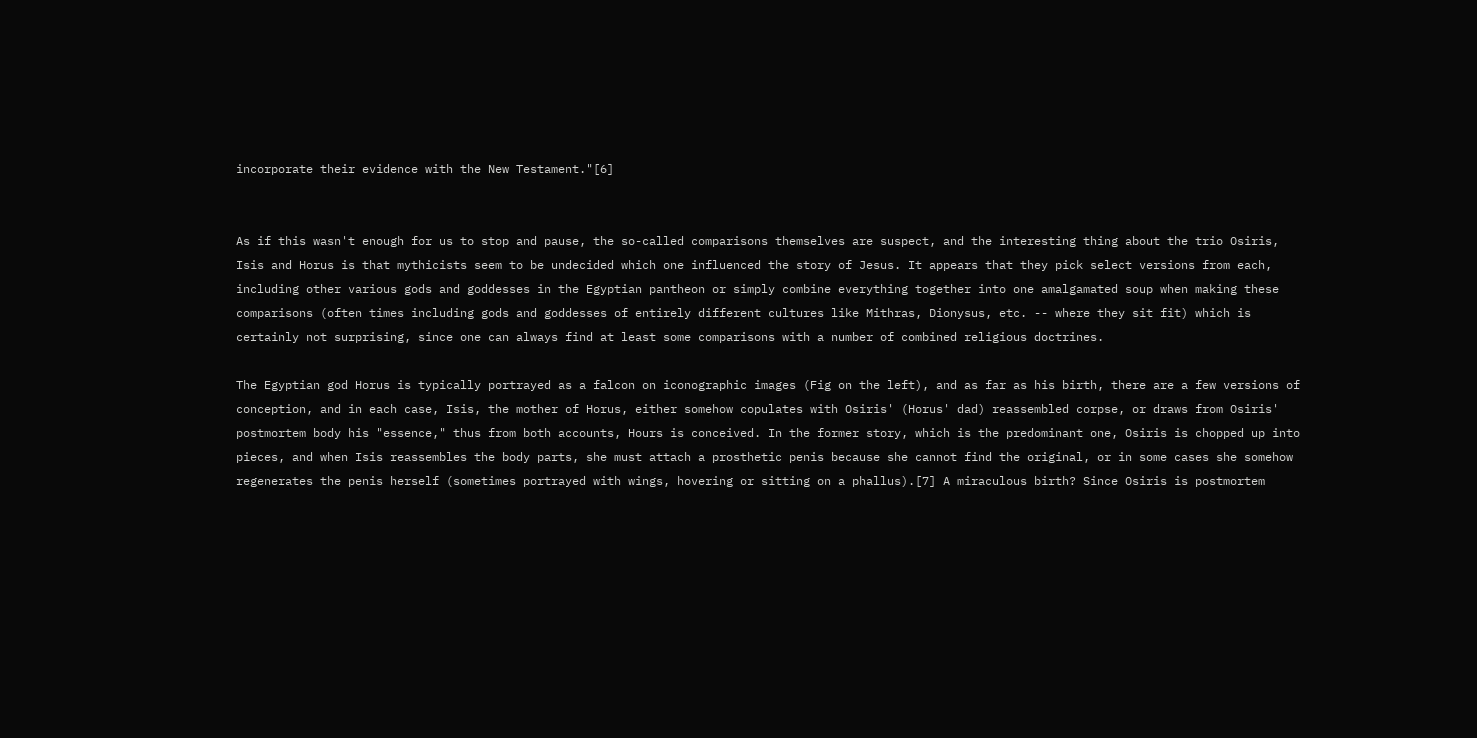incorporate their evidence with the New Testament."[6]


As if this wasn't enough for us to stop and pause, the so-called comparisons themselves are suspect, and the interesting thing about the trio Osiris, Isis and Horus is that mythicists seem to be undecided which one influenced the story of Jesus. It appears that they pick select versions from each, including other various gods and goddesses in the Egyptian pantheon or simply combine everything together into one amalgamated soup when making these comparisons (often times including gods and goddesses of entirely different cultures like Mithras, Dionysus, etc. -- where they sit fit) which is certainly not surprising, since one can always find at least some comparisons with a number of combined religious doctrines.

The Egyptian god Horus is typically portrayed as a falcon on iconographic images (Fig on the left), and as far as his birth, there are a few versions of conception, and in each case, Isis, the mother of Horus, either somehow copulates with Osiris' (Horus' dad) reassembled corpse, or draws from Osiris' postmortem body his "essence," thus from both accounts, Hours is conceived. In the former story, which is the predominant one, Osiris is chopped up into pieces, and when Isis reassembles the body parts, she must attach a prosthetic penis because she cannot find the original, or in some cases she somehow regenerates the penis herself (sometimes portrayed with wings, hovering or sitting on a phallus).[7] A miraculous birth? Since Osiris is postmortem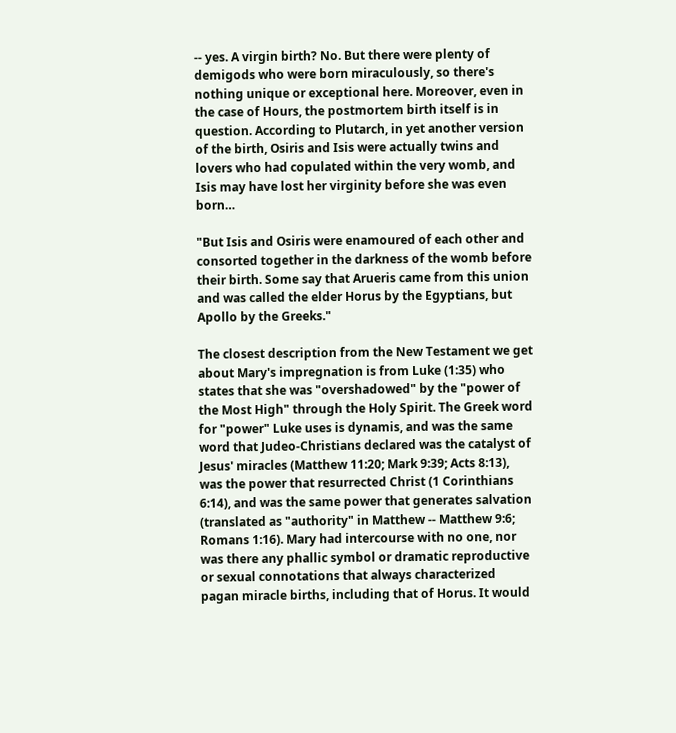-- yes. A virgin birth? No. But there were plenty of demigods who were born miraculously, so there's nothing unique or exceptional here. Moreover, even in the case of Hours, the postmortem birth itself is in question. According to Plutarch, in yet another version of the birth, Osiris and Isis were actually twins and lovers who had copulated within the very womb, and Isis may have lost her virginity before she was even born…

"But Isis and Osiris were enamoured of each other and consorted together in the darkness of the womb before their birth. Some say that Arueris came from this union and was called the elder Horus by the Egyptians, but Apollo by the Greeks."

The closest description from the New Testament we get about Mary's impregnation is from Luke (1:35) who states that she was "overshadowed" by the "power of the Most High" through the Holy Spirit. The Greek word for "power" Luke uses is dynamis, and was the same word that Judeo-Christians declared was the catalyst of Jesus' miracles (Matthew 11:20; Mark 9:39; Acts 8:13), was the power that resurrected Christ (1 Corinthians 6:14), and was the same power that generates salvation (translated as "authority" in Matthew -- Matthew 9:6; Romans 1:16). Mary had intercourse with no one, nor was there any phallic symbol or dramatic reproductive or sexual connotations that always characterized pagan miracle births, including that of Horus. It would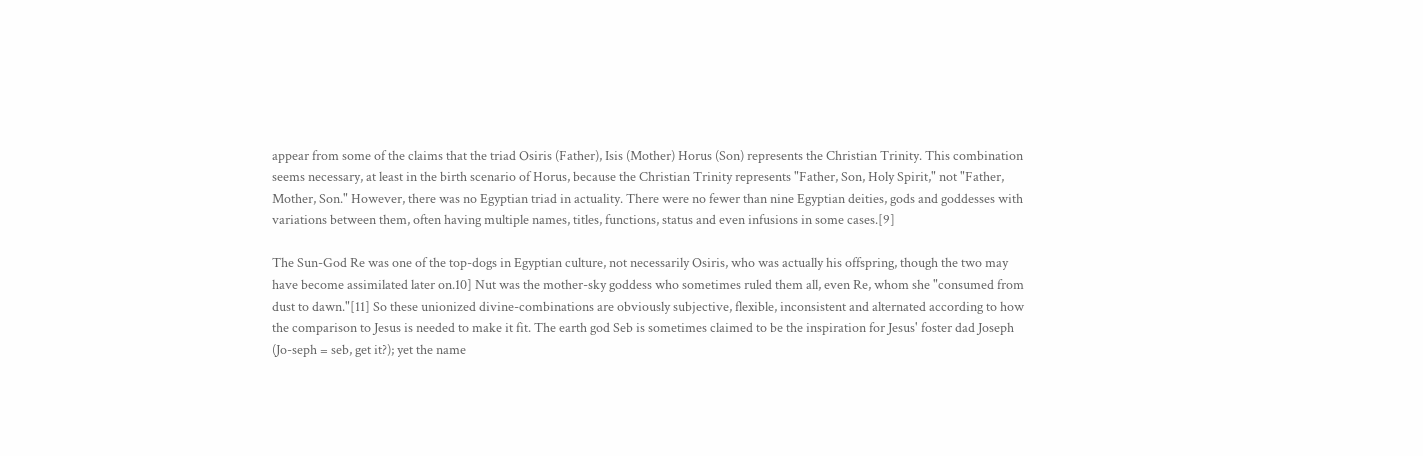appear from some of the claims that the triad Osiris (Father), Isis (Mother) Horus (Son) represents the Christian Trinity. This combination seems necessary, at least in the birth scenario of Horus, because the Christian Trinity represents "Father, Son, Holy Spirit," not "Father, Mother, Son." However, there was no Egyptian triad in actuality. There were no fewer than nine Egyptian deities, gods and goddesses with variations between them, often having multiple names, titles, functions, status and even infusions in some cases.[9]

The Sun-God Re was one of the top-dogs in Egyptian culture, not necessarily Osiris, who was actually his offspring, though the two may have become assimilated later on.10] Nut was the mother-sky goddess who sometimes ruled them all, even Re, whom she "consumed from dust to dawn."[11] So these unionized divine-combinations are obviously subjective, flexible, inconsistent and alternated according to how the comparison to Jesus is needed to make it fit. The earth god Seb is sometimes claimed to be the inspiration for Jesus' foster dad Joseph (Jo-seph = seb, get it?); yet the name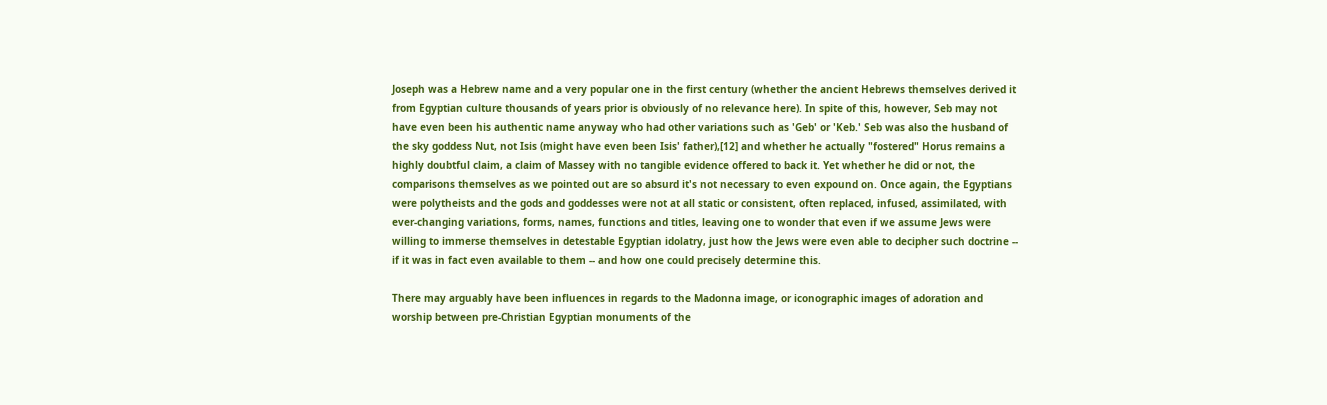Joseph was a Hebrew name and a very popular one in the first century (whether the ancient Hebrews themselves derived it from Egyptian culture thousands of years prior is obviously of no relevance here). In spite of this, however, Seb may not have even been his authentic name anyway who had other variations such as 'Geb' or 'Keb.' Seb was also the husband of the sky goddess Nut, not Isis (might have even been Isis' father),[12] and whether he actually "fostered" Horus remains a highly doubtful claim, a claim of Massey with no tangible evidence offered to back it. Yet whether he did or not, the comparisons themselves as we pointed out are so absurd it's not necessary to even expound on. Once again, the Egyptians were polytheists and the gods and goddesses were not at all static or consistent, often replaced, infused, assimilated, with ever-changing variations, forms, names, functions and titles, leaving one to wonder that even if we assume Jews were willing to immerse themselves in detestable Egyptian idolatry, just how the Jews were even able to decipher such doctrine -- if it was in fact even available to them -- and how one could precisely determine this.

There may arguably have been influences in regards to the Madonna image, or iconographic images of adoration and worship between pre-Christian Egyptian monuments of the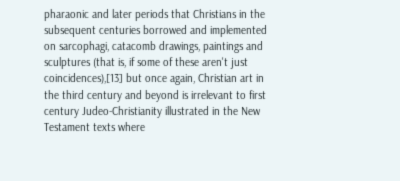pharaonic and later periods that Christians in the subsequent centuries borrowed and implemented on sarcophagi, catacomb drawings, paintings and sculptures (that is, if some of these aren't just coincidences),[13] but once again, Christian art in the third century and beyond is irrelevant to first century Judeo-Christianity illustrated in the New Testament texts where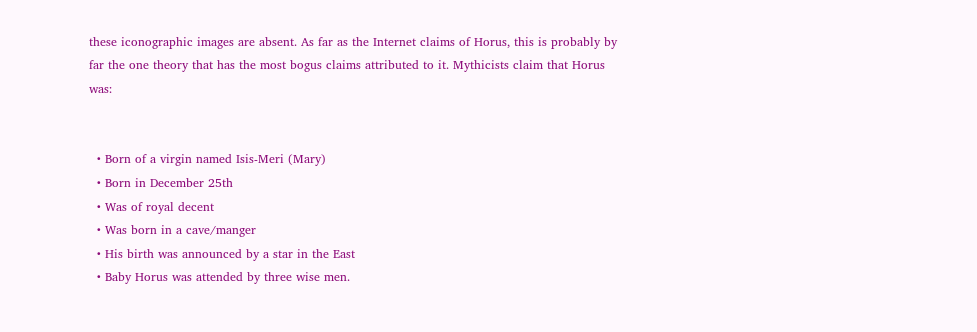these iconographic images are absent. As far as the Internet claims of Horus, this is probably by far the one theory that has the most bogus claims attributed to it. Mythicists claim that Horus was:


  • Born of a virgin named Isis-Meri (Mary)
  • Born in December 25th
  • Was of royal decent
  • Was born in a cave/manger
  • His birth was announced by a star in the East
  • Baby Horus was attended by three wise men.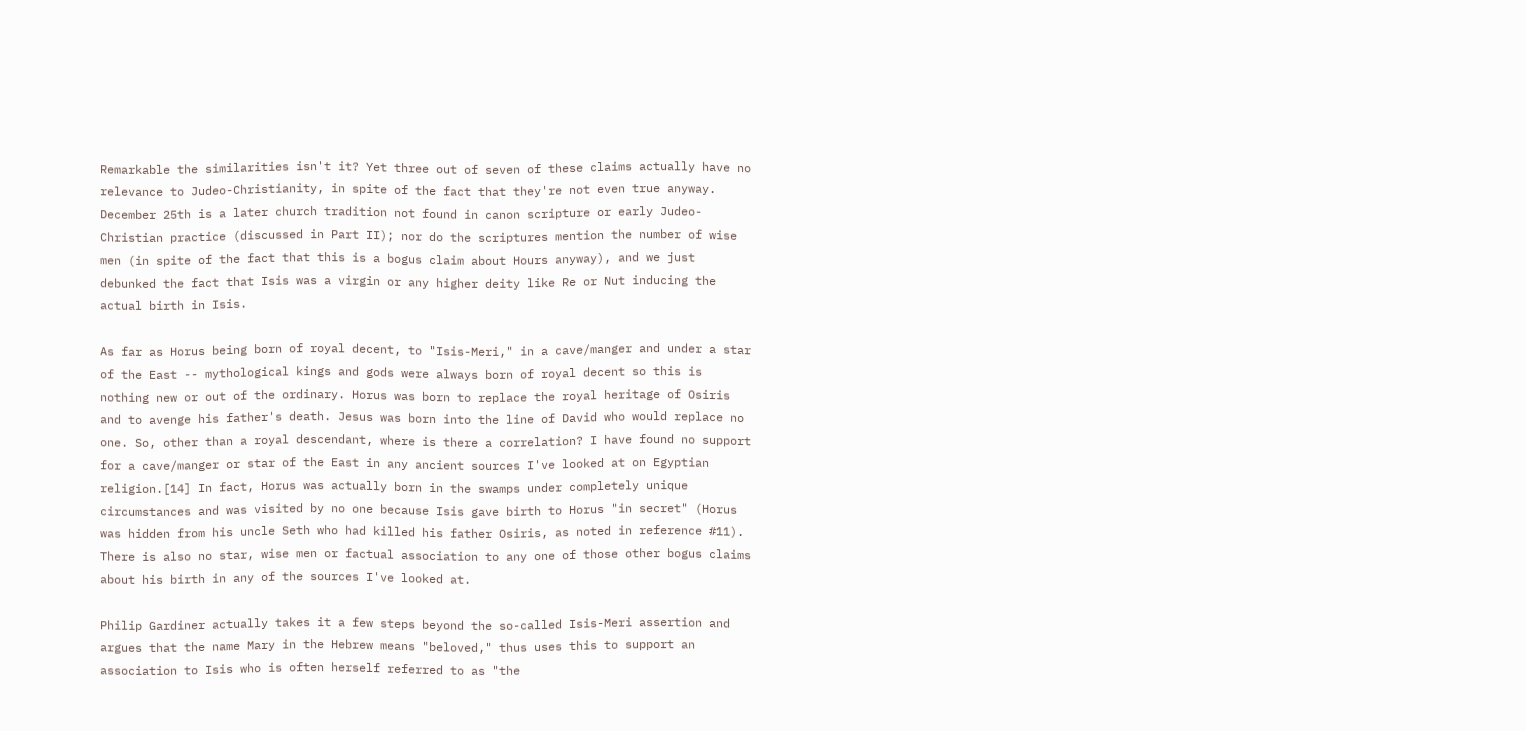Remarkable the similarities isn't it? Yet three out of seven of these claims actually have no relevance to Judeo-Christianity, in spite of the fact that they're not even true anyway. December 25th is a later church tradition not found in canon scripture or early Judeo-Christian practice (discussed in Part II); nor do the scriptures mention the number of wise men (in spite of the fact that this is a bogus claim about Hours anyway), and we just debunked the fact that Isis was a virgin or any higher deity like Re or Nut inducing the actual birth in Isis.

As far as Horus being born of royal decent, to "Isis-Meri," in a cave/manger and under a star of the East -- mythological kings and gods were always born of royal decent so this is nothing new or out of the ordinary. Horus was born to replace the royal heritage of Osiris and to avenge his father's death. Jesus was born into the line of David who would replace no one. So, other than a royal descendant, where is there a correlation? I have found no support for a cave/manger or star of the East in any ancient sources I've looked at on Egyptian religion.[14] In fact, Horus was actually born in the swamps under completely unique circumstances and was visited by no one because Isis gave birth to Horus "in secret" (Horus was hidden from his uncle Seth who had killed his father Osiris, as noted in reference #11). There is also no star, wise men or factual association to any one of those other bogus claims about his birth in any of the sources I've looked at.

Philip Gardiner actually takes it a few steps beyond the so-called Isis-Meri assertion and argues that the name Mary in the Hebrew means "beloved," thus uses this to support an association to Isis who is often herself referred to as "the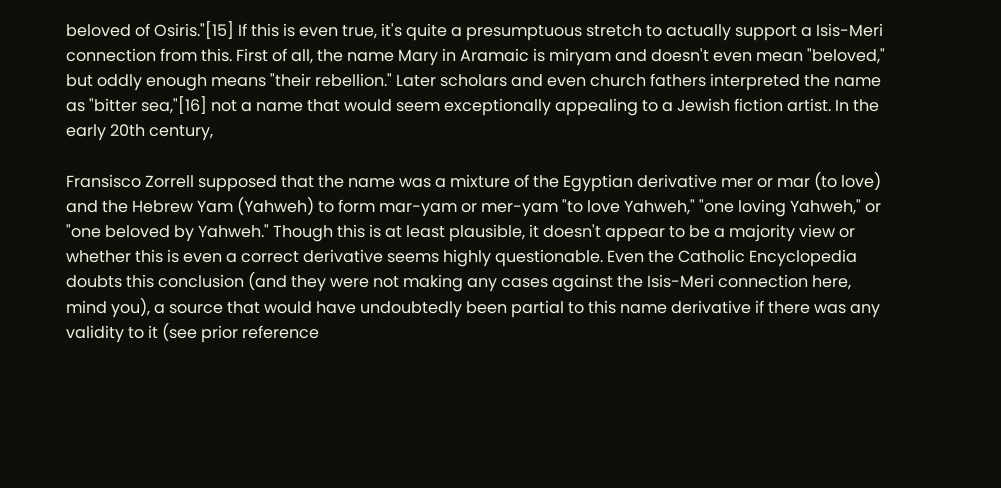beloved of Osiris."[15] If this is even true, it's quite a presumptuous stretch to actually support a Isis-Meri connection from this. First of all, the name Mary in Aramaic is miryam and doesn't even mean "beloved," but oddly enough means "their rebellion." Later scholars and even church fathers interpreted the name as "bitter sea,"[16] not a name that would seem exceptionally appealing to a Jewish fiction artist. In the early 20th century,

Fransisco Zorrell supposed that the name was a mixture of the Egyptian derivative mer or mar (to love) and the Hebrew Yam (Yahweh) to form mar-yam or mer-yam "to love Yahweh," "one loving Yahweh," or "one beloved by Yahweh." Though this is at least plausible, it doesn't appear to be a majority view or whether this is even a correct derivative seems highly questionable. Even the Catholic Encyclopedia doubts this conclusion (and they were not making any cases against the Isis-Meri connection here, mind you), a source that would have undoubtedly been partial to this name derivative if there was any validity to it (see prior reference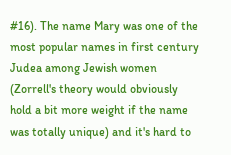#16). The name Mary was one of the most popular names in first century Judea among Jewish women (Zorrell's theory would obviously hold a bit more weight if the name was totally unique) and it's hard to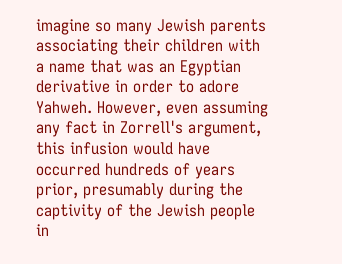imagine so many Jewish parents associating their children with a name that was an Egyptian derivative in order to adore Yahweh. However, even assuming any fact in Zorrell's argument, this infusion would have occurred hundreds of years prior, presumably during the captivity of the Jewish people in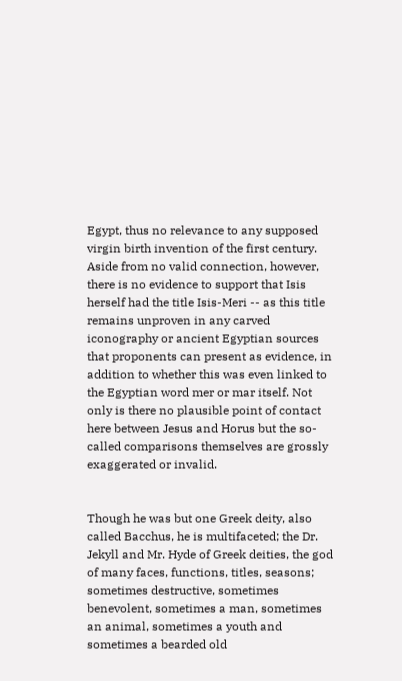Egypt, thus no relevance to any supposed virgin birth invention of the first century. Aside from no valid connection, however, there is no evidence to support that Isis herself had the title Isis-Meri -- as this title remains unproven in any carved iconography or ancient Egyptian sources that proponents can present as evidence, in addition to whether this was even linked to the Egyptian word mer or mar itself. Not only is there no plausible point of contact here between Jesus and Horus but the so-called comparisons themselves are grossly exaggerated or invalid.


Though he was but one Greek deity, also called Bacchus, he is multifaceted; the Dr. Jekyll and Mr. Hyde of Greek deities, the god of many faces, functions, titles, seasons; sometimes destructive, sometimes benevolent, sometimes a man, sometimes an animal, sometimes a youth and sometimes a bearded old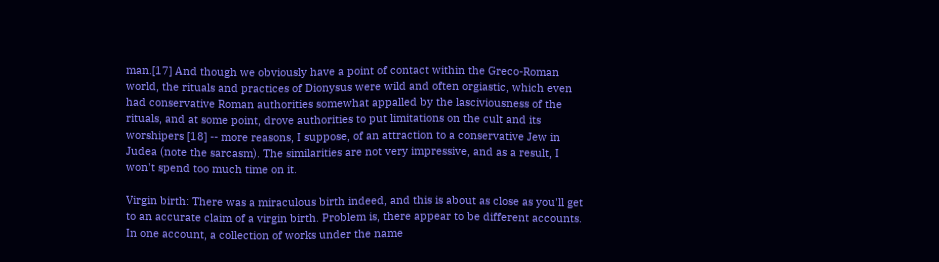man.[17] And though we obviously have a point of contact within the Greco-Roman world, the rituals and practices of Dionysus were wild and often orgiastic, which even had conservative Roman authorities somewhat appalled by the lasciviousness of the rituals, and at some point, drove authorities to put limitations on the cult and its worshipers [18] -- more reasons, I suppose, of an attraction to a conservative Jew in Judea (note the sarcasm). The similarities are not very impressive, and as a result, I won't spend too much time on it.

Virgin birth: There was a miraculous birth indeed, and this is about as close as you'll get to an accurate claim of a virgin birth. Problem is, there appear to be different accounts. In one account, a collection of works under the name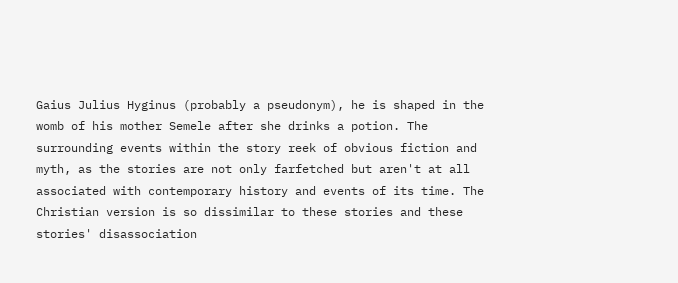Gaius Julius Hyginus (probably a pseudonym), he is shaped in the womb of his mother Semele after she drinks a potion. The surrounding events within the story reek of obvious fiction and myth, as the stories are not only farfetched but aren't at all associated with contemporary history and events of its time. The Christian version is so dissimilar to these stories and these stories' disassociation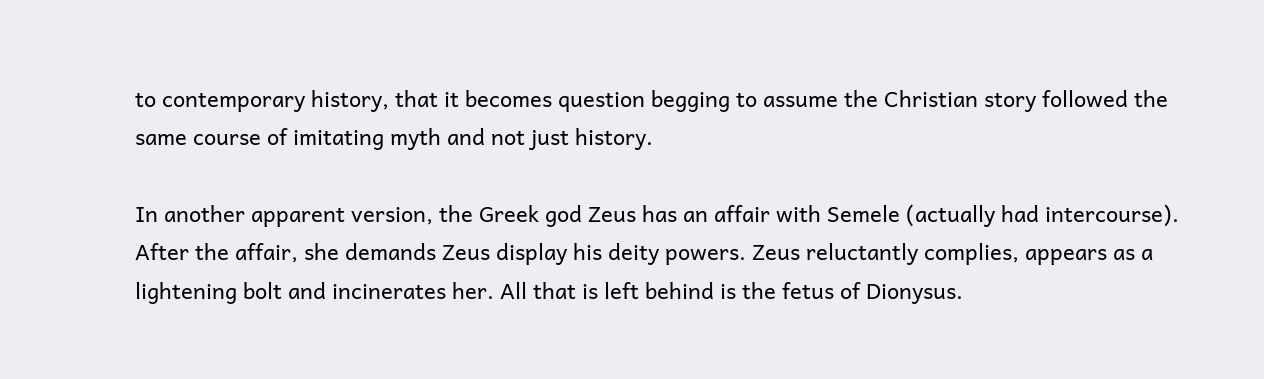to contemporary history, that it becomes question begging to assume the Christian story followed the same course of imitating myth and not just history.

In another apparent version, the Greek god Zeus has an affair with Semele (actually had intercourse). After the affair, she demands Zeus display his deity powers. Zeus reluctantly complies, appears as a lightening bolt and incinerates her. All that is left behind is the fetus of Dionysus.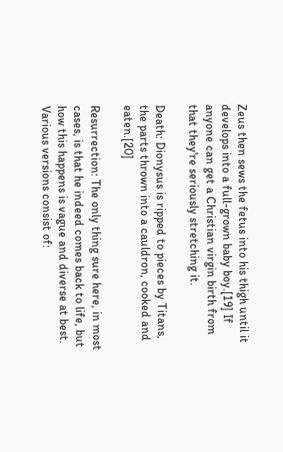Zeus then sews the fetus into his thigh until it develops into a full-grown baby boy.[19] If anyone can get a Christian virgin birth from that they're seriously stretching it.

Death: Dionysus is ripped to pieces by Titans, the parts thrown into a cauldron, cooked and eaten.[20]

Resurrection: The only thing sure here, in most cases, is that he indeed comes back to life, but how this happens is vague and diverse at best. Various versions consist of: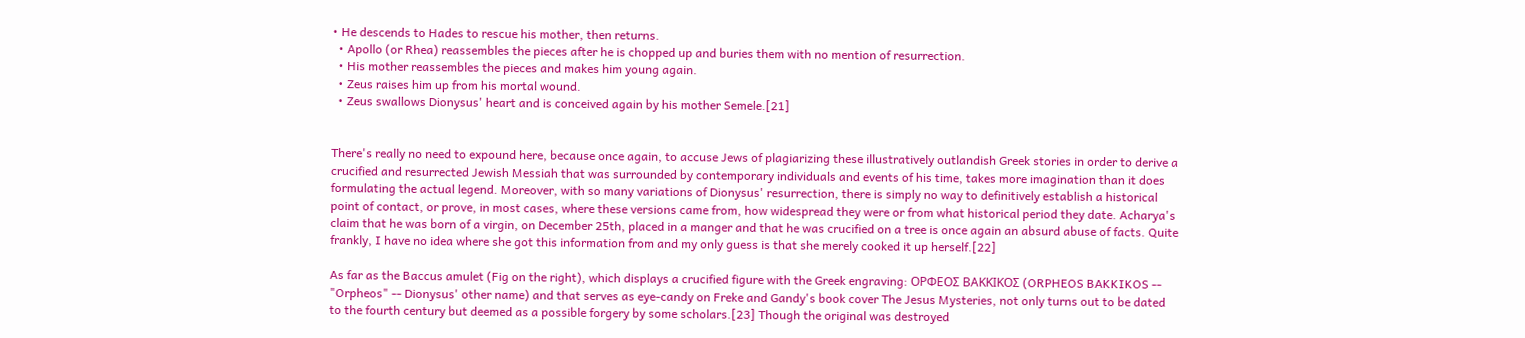• He descends to Hades to rescue his mother, then returns.
  • Apollo (or Rhea) reassembles the pieces after he is chopped up and buries them with no mention of resurrection.
  • His mother reassembles the pieces and makes him young again.
  • Zeus raises him up from his mortal wound.
  • Zeus swallows Dionysus' heart and is conceived again by his mother Semele.[21]


There's really no need to expound here, because once again, to accuse Jews of plagiarizing these illustratively outlandish Greek stories in order to derive a crucified and resurrected Jewish Messiah that was surrounded by contemporary individuals and events of his time, takes more imagination than it does formulating the actual legend. Moreover, with so many variations of Dionysus' resurrection, there is simply no way to definitively establish a historical point of contact, or prove, in most cases, where these versions came from, how widespread they were or from what historical period they date. Acharya's claim that he was born of a virgin, on December 25th, placed in a manger and that he was crucified on a tree is once again an absurd abuse of facts. Quite frankly, I have no idea where she got this information from and my only guess is that she merely cooked it up herself.[22]

As far as the Baccus amulet (Fig on the right), which displays a crucified figure with the Greek engraving: ΟΡΦΕΟΣ ΒΑΚΚΙΚΟΣ (ORPHEOS BAKKIKOS -- "Orpheos" -- Dionysus' other name) and that serves as eye-candy on Freke and Gandy's book cover The Jesus Mysteries, not only turns out to be dated to the fourth century but deemed as a possible forgery by some scholars.[23] Though the original was destroyed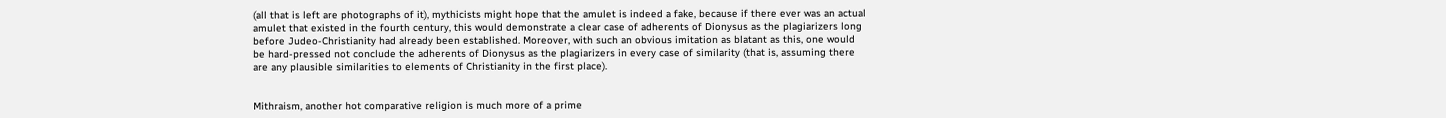(all that is left are photographs of it), mythicists might hope that the amulet is indeed a fake, because if there ever was an actual amulet that existed in the fourth century, this would demonstrate a clear case of adherents of Dionysus as the plagiarizers long before Judeo-Christianity had already been established. Moreover, with such an obvious imitation as blatant as this, one would be hard-pressed not conclude the adherents of Dionysus as the plagiarizers in every case of similarity (that is, assuming there are any plausible similarities to elements of Christianity in the first place).


Mithraism, another hot comparative religion is much more of a prime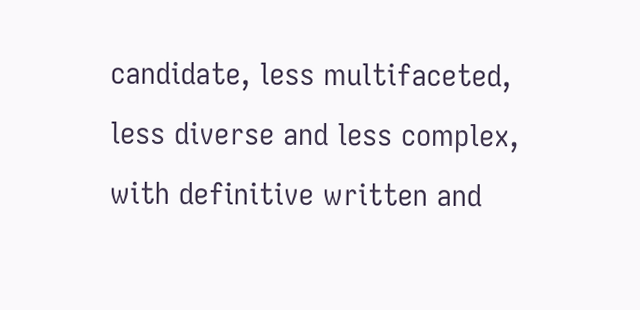candidate, less multifaceted, less diverse and less complex, with definitive written and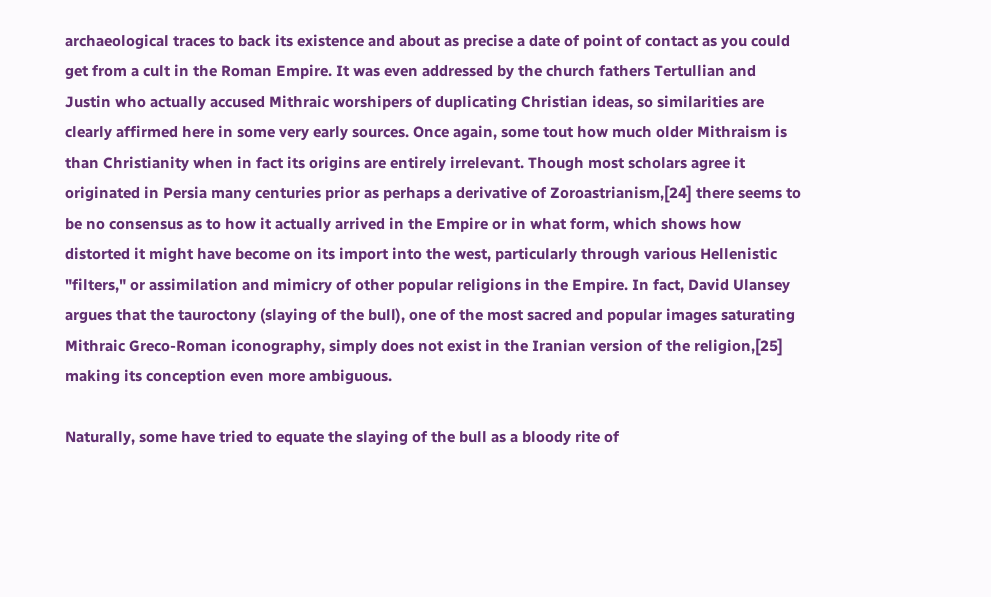archaeological traces to back its existence and about as precise a date of point of contact as you could get from a cult in the Roman Empire. It was even addressed by the church fathers Tertullian and Justin who actually accused Mithraic worshipers of duplicating Christian ideas, so similarities are clearly affirmed here in some very early sources. Once again, some tout how much older Mithraism is than Christianity when in fact its origins are entirely irrelevant. Though most scholars agree it originated in Persia many centuries prior as perhaps a derivative of Zoroastrianism,[24] there seems to be no consensus as to how it actually arrived in the Empire or in what form, which shows how distorted it might have become on its import into the west, particularly through various Hellenistic "filters," or assimilation and mimicry of other popular religions in the Empire. In fact, David Ulansey argues that the tauroctony (slaying of the bull), one of the most sacred and popular images saturating Mithraic Greco-Roman iconography, simply does not exist in the Iranian version of the religion,[25] making its conception even more ambiguous.

Naturally, some have tried to equate the slaying of the bull as a bloody rite of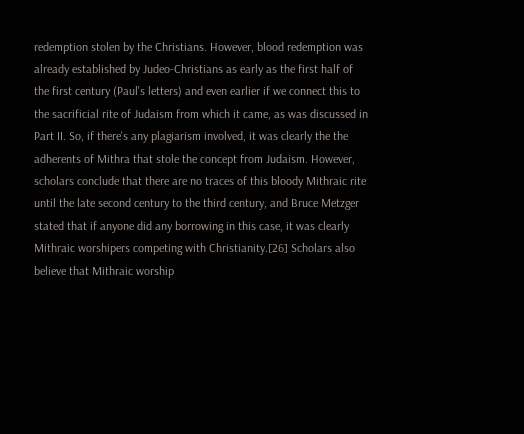redemption stolen by the Christians. However, blood redemption was already established by Judeo-Christians as early as the first half of the first century (Paul's letters) and even earlier if we connect this to the sacrificial rite of Judaism from which it came, as was discussed in Part II. So, if there's any plagiarism involved, it was clearly the the adherents of Mithra that stole the concept from Judaism. However, scholars conclude that there are no traces of this bloody Mithraic rite until the late second century to the third century, and Bruce Metzger stated that if anyone did any borrowing in this case, it was clearly Mithraic worshipers competing with Christianity.[26] Scholars also believe that Mithraic worship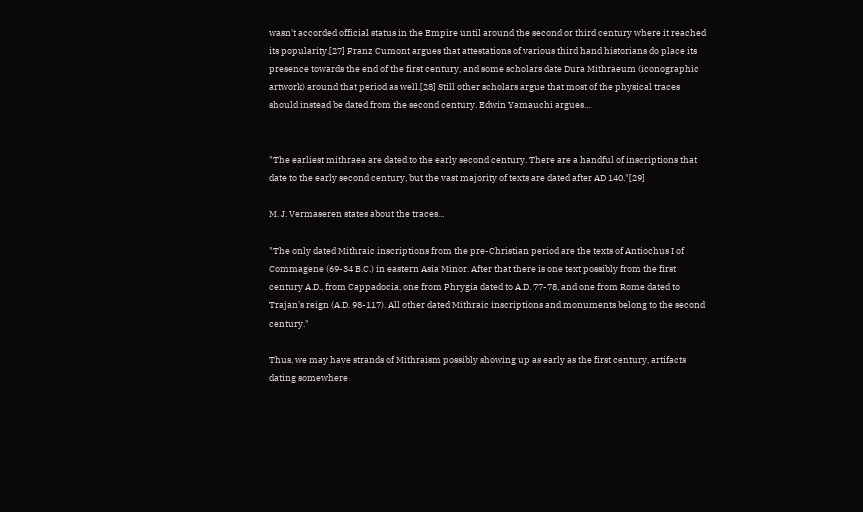wasn't accorded official status in the Empire until around the second or third century where it reached its popularity.[27] Franz Cumont argues that attestations of various third hand historians do place its presence towards the end of the first century, and some scholars date Dura Mithraeum (iconographic artwork) around that period as well.[28] Still other scholars argue that most of the physical traces should instead be dated from the second century. Edwin Yamauchi argues…


"The earliest mithraea are dated to the early second century. There are a handful of inscriptions that date to the early second century, but the vast majority of texts are dated after AD 140."[29]

M. J. Vermaseren states about the traces...

"The only dated Mithraic inscriptions from the pre-Christian period are the texts of Antiochus I of Commagene (69-34 B.C.) in eastern Asia Minor. After that there is one text possibly from the first century A.D., from Cappadocia, one from Phrygia dated to A.D. 77-78, and one from Rome dated to Trajan's reign (A.D. 98-117). All other dated Mithraic inscriptions and monuments belong to the second century."

Thus, we may have strands of Mithraism possibly showing up as early as the first century, artifacts dating somewhere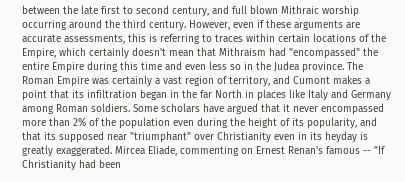between the late first to second century, and full blown Mithraic worship occurring around the third century. However, even if these arguments are accurate assessments, this is referring to traces within certain locations of the Empire, which certainly doesn't mean that Mithraism had "encompassed" the entire Empire during this time and even less so in the Judea province. The Roman Empire was certainly a vast region of territory, and Cumont makes a point that its infiltration began in the far North in places like Italy and Germany among Roman soldiers. Some scholars have argued that it never encompassed more than 2% of the population even during the height of its popularity, and that its supposed near "triumphant" over Christianity even in its heyday is greatly exaggerated. Mircea Eliade, commenting on Ernest Renan's famous -- "If Christianity had been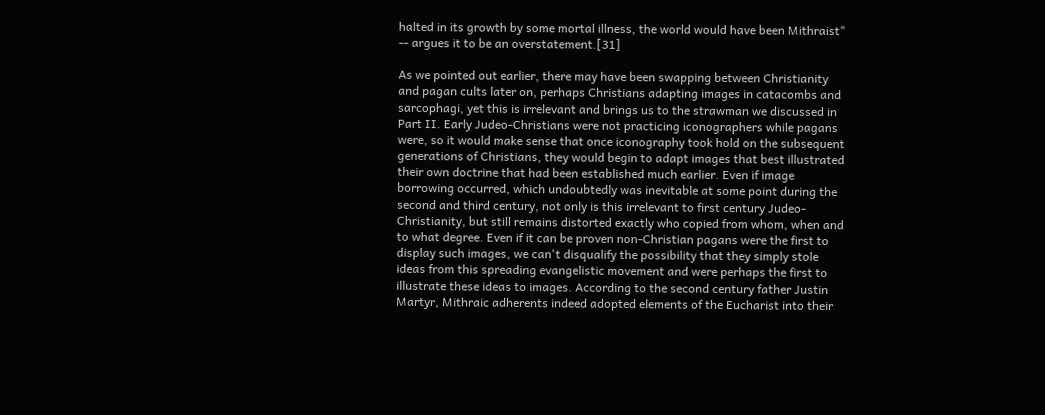halted in its growth by some mortal illness, the world would have been Mithraist" -- argues it to be an overstatement.[31]

As we pointed out earlier, there may have been swapping between Christianity and pagan cults later on, perhaps Christians adapting images in catacombs and sarcophagi, yet this is irrelevant and brings us to the strawman we discussed in Part II. Early Judeo-Christians were not practicing iconographers while pagans were, so it would make sense that once iconography took hold on the subsequent generations of Christians, they would begin to adapt images that best illustrated their own doctrine that had been established much earlier. Even if image borrowing occurred, which undoubtedly was inevitable at some point during the second and third century, not only is this irrelevant to first century Judeo-Christianity, but still remains distorted exactly who copied from whom, when and to what degree. Even if it can be proven non-Christian pagans were the first to display such images, we can't disqualify the possibility that they simply stole ideas from this spreading evangelistic movement and were perhaps the first to illustrate these ideas to images. According to the second century father Justin Martyr, Mithraic adherents indeed adopted elements of the Eucharist into their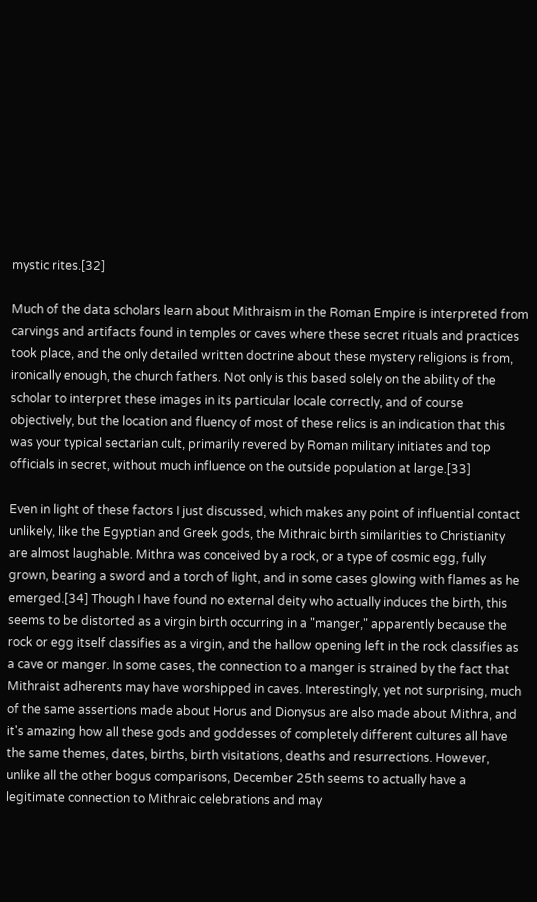mystic rites.[32]

Much of the data scholars learn about Mithraism in the Roman Empire is interpreted from carvings and artifacts found in temples or caves where these secret rituals and practices took place, and the only detailed written doctrine about these mystery religions is from, ironically enough, the church fathers. Not only is this based solely on the ability of the scholar to interpret these images in its particular locale correctly, and of course objectively, but the location and fluency of most of these relics is an indication that this was your typical sectarian cult, primarily revered by Roman military initiates and top officials in secret, without much influence on the outside population at large.[33]

Even in light of these factors I just discussed, which makes any point of influential contact unlikely, like the Egyptian and Greek gods, the Mithraic birth similarities to Christianity are almost laughable. Mithra was conceived by a rock, or a type of cosmic egg, fully grown, bearing a sword and a torch of light, and in some cases glowing with flames as he emerged.[34] Though I have found no external deity who actually induces the birth, this seems to be distorted as a virgin birth occurring in a "manger," apparently because the rock or egg itself classifies as a virgin, and the hallow opening left in the rock classifies as a cave or manger. In some cases, the connection to a manger is strained by the fact that Mithraist adherents may have worshipped in caves. Interestingly, yet not surprising, much of the same assertions made about Horus and Dionysus are also made about Mithra, and it's amazing how all these gods and goddesses of completely different cultures all have the same themes, dates, births, birth visitations, deaths and resurrections. However, unlike all the other bogus comparisons, December 25th seems to actually have a legitimate connection to Mithraic celebrations and may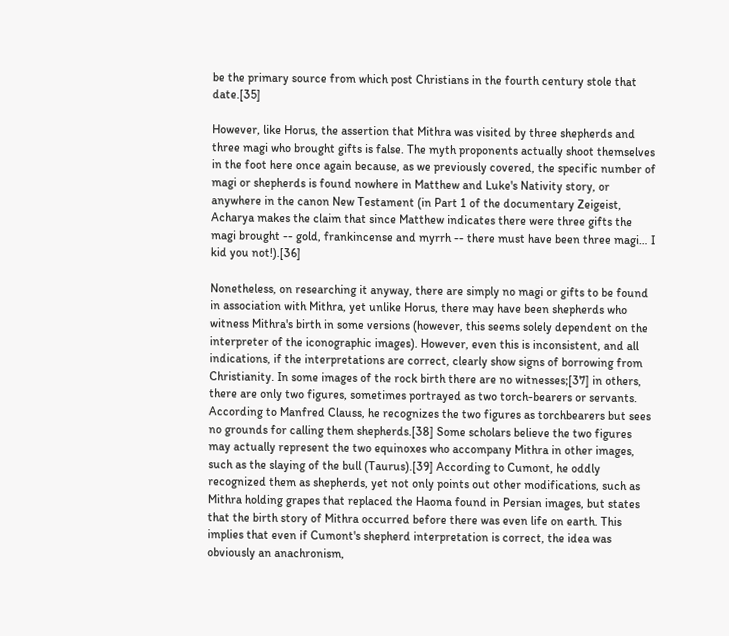be the primary source from which post Christians in the fourth century stole that date.[35]

However, like Horus, the assertion that Mithra was visited by three shepherds and three magi who brought gifts is false. The myth proponents actually shoot themselves in the foot here once again because, as we previously covered, the specific number of magi or shepherds is found nowhere in Matthew and Luke's Nativity story, or anywhere in the canon New Testament (in Part 1 of the documentary Zeigeist, Acharya makes the claim that since Matthew indicates there were three gifts the magi brought -- gold, frankincense and myrrh -- there must have been three magi… I kid you not!).[36]

Nonetheless, on researching it anyway, there are simply no magi or gifts to be found in association with Mithra, yet unlike Horus, there may have been shepherds who witness Mithra's birth in some versions (however, this seems solely dependent on the interpreter of the iconographic images). However, even this is inconsistent, and all indications, if the interpretations are correct, clearly show signs of borrowing from Christianity. In some images of the rock birth there are no witnesses;[37] in others, there are only two figures, sometimes portrayed as two torch-bearers or servants. According to Manfred Clauss, he recognizes the two figures as torchbearers but sees no grounds for calling them shepherds.[38] Some scholars believe the two figures may actually represent the two equinoxes who accompany Mithra in other images, such as the slaying of the bull (Taurus).[39] According to Cumont, he oddly recognized them as shepherds, yet not only points out other modifications, such as Mithra holding grapes that replaced the Haoma found in Persian images, but states that the birth story of Mithra occurred before there was even life on earth. This implies that even if Cumont's shepherd interpretation is correct, the idea was obviously an anachronism,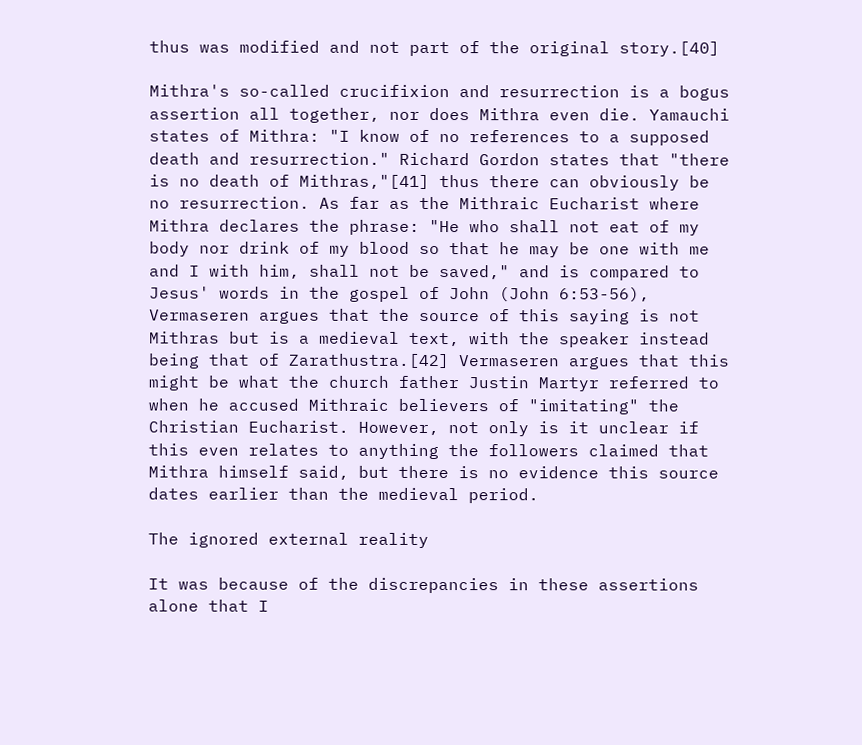thus was modified and not part of the original story.[40]

Mithra's so-called crucifixion and resurrection is a bogus assertion all together, nor does Mithra even die. Yamauchi states of Mithra: "I know of no references to a supposed death and resurrection." Richard Gordon states that "there is no death of Mithras,"[41] thus there can obviously be no resurrection. As far as the Mithraic Eucharist where Mithra declares the phrase: "He who shall not eat of my body nor drink of my blood so that he may be one with me and I with him, shall not be saved," and is compared to Jesus' words in the gospel of John (John 6:53-56), Vermaseren argues that the source of this saying is not Mithras but is a medieval text, with the speaker instead being that of Zarathustra.[42] Vermaseren argues that this might be what the church father Justin Martyr referred to when he accused Mithraic believers of "imitating" the Christian Eucharist. However, not only is it unclear if this even relates to anything the followers claimed that Mithra himself said, but there is no evidence this source dates earlier than the medieval period.

The ignored external reality

It was because of the discrepancies in these assertions alone that I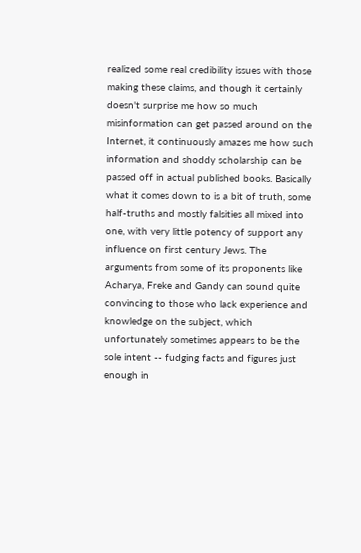realized some real credibility issues with those making these claims, and though it certainly doesn't surprise me how so much misinformation can get passed around on the Internet, it continuously amazes me how such information and shoddy scholarship can be passed off in actual published books. Basically what it comes down to is a bit of truth, some half-truths and mostly falsities all mixed into one, with very little potency of support any influence on first century Jews. The arguments from some of its proponents like Acharya, Freke and Gandy can sound quite convincing to those who lack experience and knowledge on the subject, which unfortunately sometimes appears to be the sole intent -- fudging facts and figures just enough in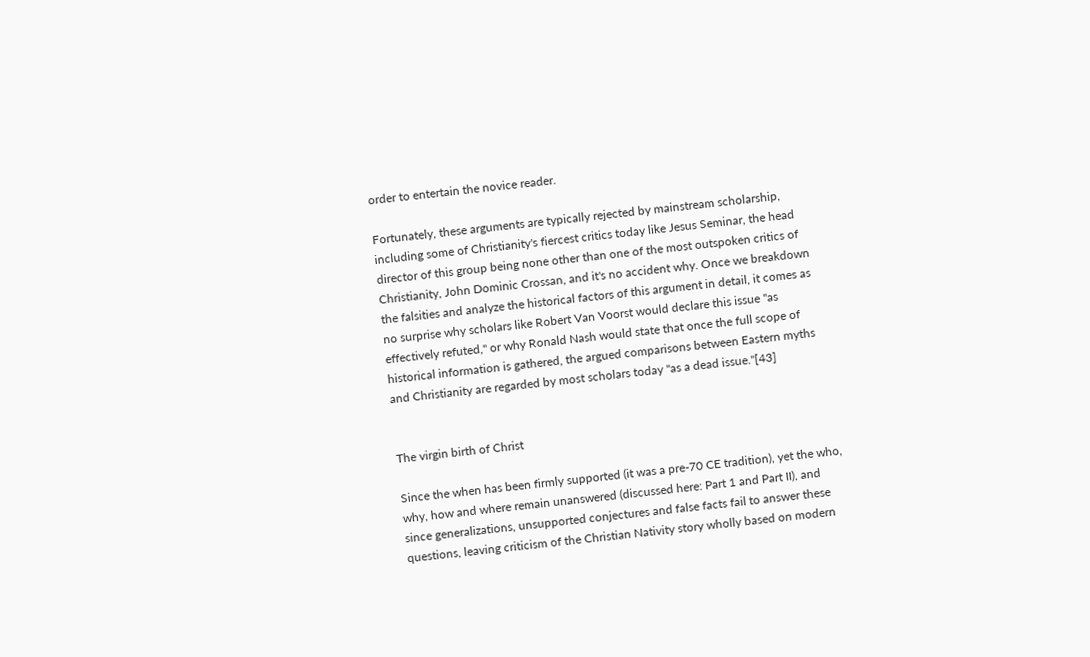order to entertain the novice reader.

Fortunately, these arguments are typically rejected by mainstream scholarship, including some of Christianity's fiercest critics today like Jesus Seminar, the head director of this group being none other than one of the most outspoken critics of Christianity, John Dominic Crossan, and it's no accident why. Once we breakdown the falsities and analyze the historical factors of this argument in detail, it comes as no surprise why scholars like Robert Van Voorst would declare this issue "as effectively refuted," or why Ronald Nash would state that once the full scope of historical information is gathered, the argued comparisons between Eastern myths and Christianity are regarded by most scholars today "as a dead issue."[43]


The virgin birth of Christ

Since the when has been firmly supported (it was a pre-70 CE tradition), yet the who, why, how and where remain unanswered (discussed here: Part 1 and Part II), and since generalizations, unsupported conjectures and false facts fail to answer these questions, leaving criticism of the Christian Nativity story wholly based on modern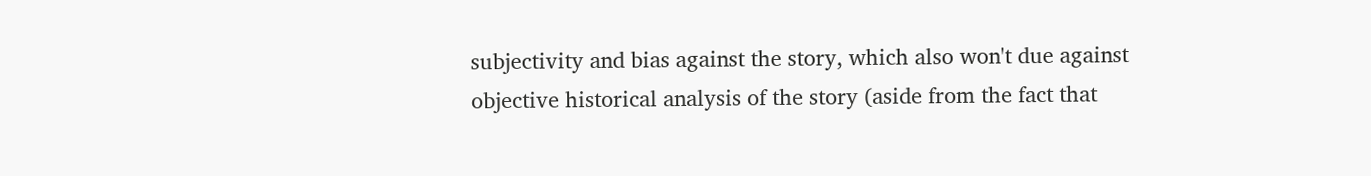subjectivity and bias against the story, which also won't due against objective historical analysis of the story (aside from the fact that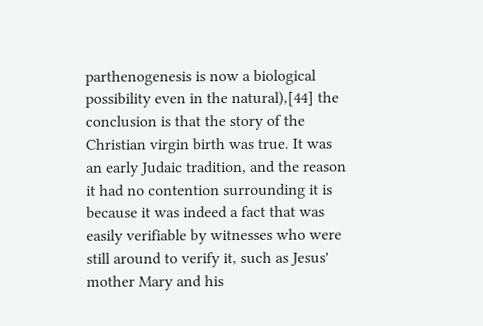parthenogenesis is now a biological possibility even in the natural),[44] the conclusion is that the story of the Christian virgin birth was true. It was an early Judaic tradition, and the reason it had no contention surrounding it is because it was indeed a fact that was easily verifiable by witnesses who were still around to verify it, such as Jesus' mother Mary and his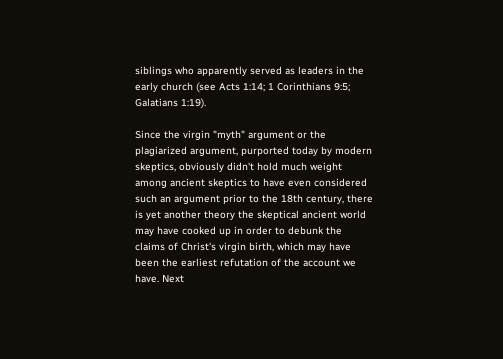siblings who apparently served as leaders in the early church (see Acts 1:14; 1 Corinthians 9:5; Galatians 1:19).

Since the virgin "myth" argument or the plagiarized argument, purported today by modern skeptics, obviously didn't hold much weight among ancient skeptics to have even considered such an argument prior to the 18th century, there is yet another theory the skeptical ancient world may have cooked up in order to debunk the claims of Christ's virgin birth, which may have been the earliest refutation of the account we have. Next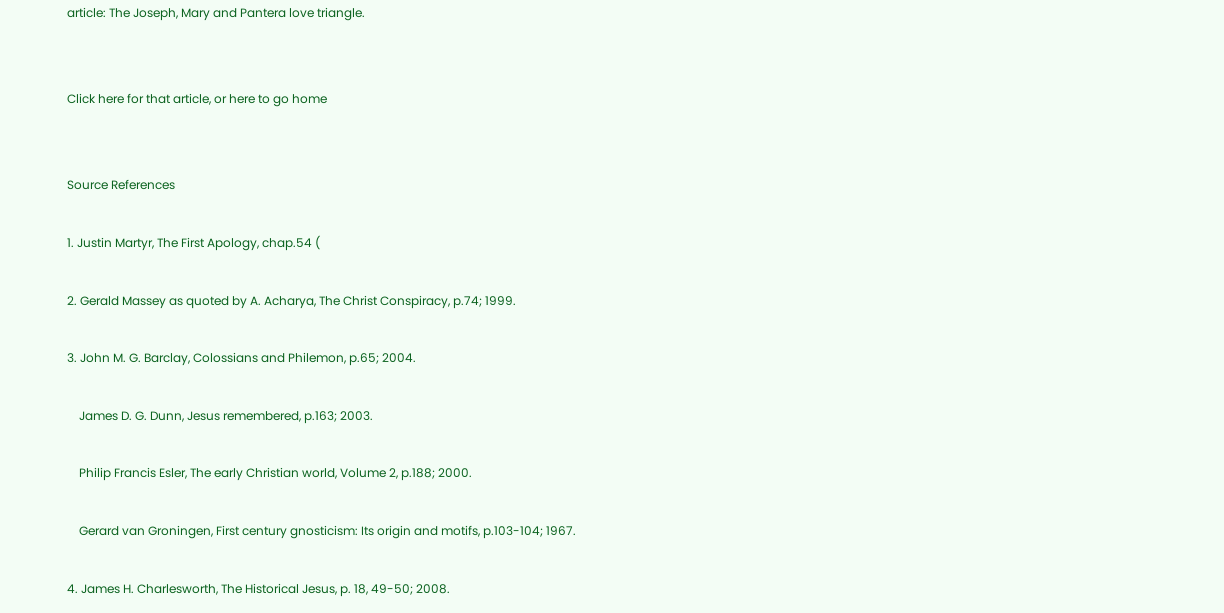article: The Joseph, Mary and Pantera love triangle.


Click here for that article, or here to go home


Source References

1. Justin Martyr, The First Apology, chap.54 (

2. Gerald Massey as quoted by A. Acharya, The Christ Conspiracy, p.74; 1999.

3. John M. G. Barclay, Colossians and Philemon, p.65; 2004.

    James D. G. Dunn, Jesus remembered, p.163; 2003.

    Philip Francis Esler, The early Christian world, Volume 2, p.188; 2000.

    Gerard van Groningen, First century gnosticism: Its origin and motifs, p.103-104; 1967.

4. James H. Charlesworth, The Historical Jesus, p. 18, 49-50; 2008.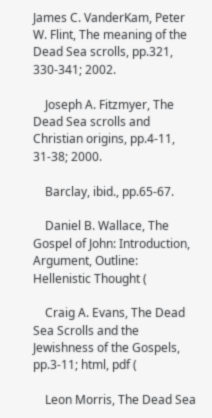James C. VanderKam, Peter W. Flint, The meaning of the Dead Sea scrolls, pp.321, 330-341; 2002.

    Joseph A. Fitzmyer, The Dead Sea scrolls and Christian origins, pp.4-11, 31-38; 2000.

    Barclay, ibid., pp.65-67.

    Daniel B. Wallace, The Gospel of John: Introduction, Argument, Outline: Hellenistic Thought (

    Craig A. Evans, The Dead Sea Scrolls and the Jewishness of the Gospels, pp.3-11; html, pdf (

    Leon Morris, The Dead Sea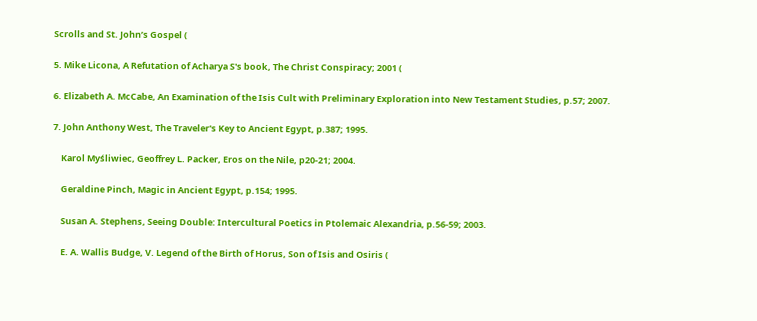Scrolls and St. John’s Gospel (

5. Mike Licona, A Refutation of Acharya S's book, The Christ Conspiracy; 2001 (

6. Elizabeth A. McCabe, An Examination of the Isis Cult with Preliminary Exploration into New Testament Studies, p.57; 2007.

7. John Anthony West, The Traveler's Key to Ancient Egypt, p.387; 1995.

    Karol Myśliwiec, Geoffrey L. Packer, Eros on the Nile, p20-21; 2004.

    Geraldine Pinch, Magic in Ancient Egypt, p.154; 1995.

    Susan A. Stephens, Seeing Double: Intercultural Poetics in Ptolemaic Alexandria, p.56-59; 2003.

    E. A. Wallis Budge, V. Legend of the Birth of Horus, Son of Isis and Osiris (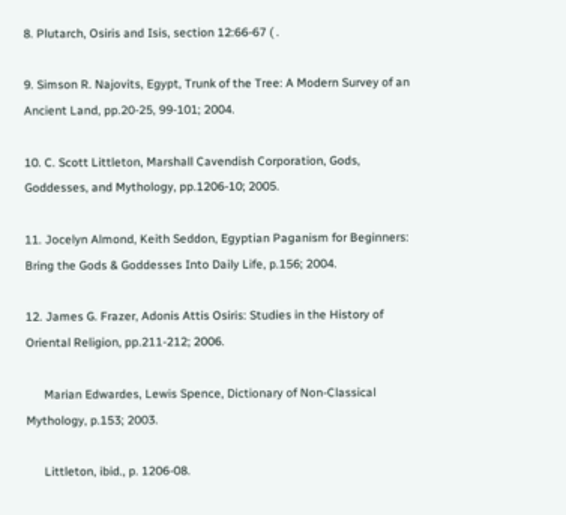8. Plutarch, Osiris and Isis, section 12:66-67 ( .

9. Simson R. Najovits, Egypt, Trunk of the Tree: A Modern Survey of an Ancient Land, pp.20-25, 99-101; 2004.

10. C. Scott Littleton, Marshall Cavendish Corporation, Gods, Goddesses, and Mythology, pp.1206-10; 2005.

11. Jocelyn Almond, Keith Seddon, Egyptian Paganism for Beginners: Bring the Gods & Goddesses Into Daily Life, p.156; 2004.

12. James G. Frazer, Adonis Attis Osiris: Studies in the History of Oriental Religion, pp.211-212; 2006.

      Marian Edwardes, Lewis Spence, Dictionary of Non-Classical Mythology, p.153; 2003.

      Littleton, ibid., p. 1206-08.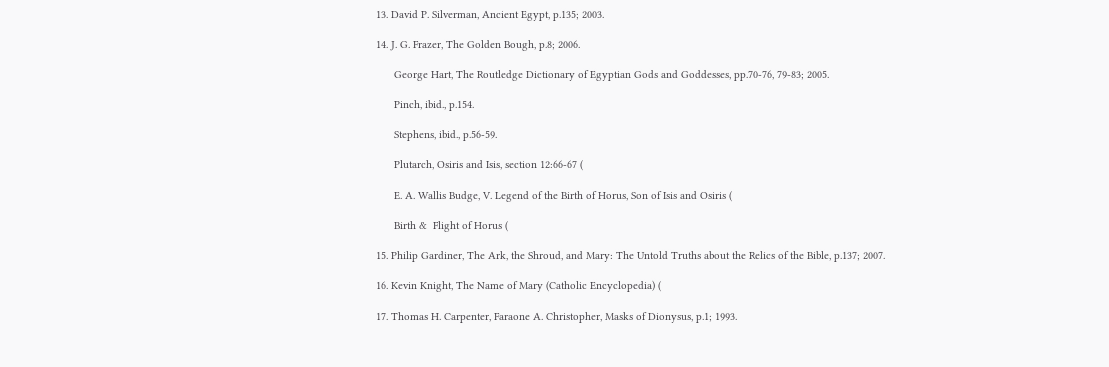13. David P. Silverman, Ancient Egypt, p.135; 2003.

14. J. G. Frazer, The Golden Bough, p.8; 2006.

      George Hart, The Routledge Dictionary of Egyptian Gods and Goddesses, pp.70-76, 79-83; 2005.

      Pinch, ibid., p.154.

      Stephens, ibid., p.56-59.

      Plutarch, Osiris and Isis, section 12:66-67 (

      E. A. Wallis Budge, V. Legend of the Birth of Horus, Son of Isis and Osiris (

      Birth &  Flight of Horus (

15. Philip Gardiner, The Ark, the Shroud, and Mary: The Untold Truths about the Relics of the Bible, p.137; 2007.

16. Kevin Knight, The Name of Mary (Catholic Encyclopedia) (

17. Thomas H. Carpenter, Faraone A. Christopher, Masks of Dionysus, p.1; 1993.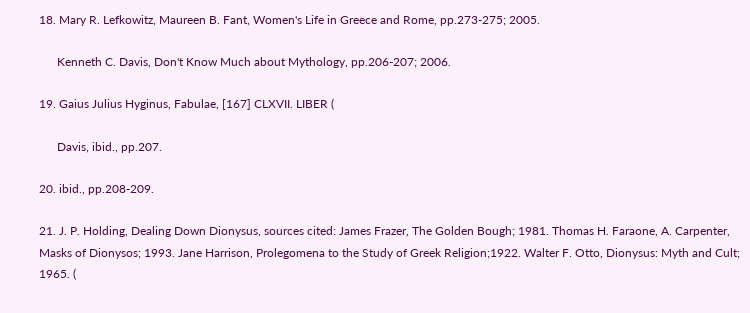18. Mary R. Lefkowitz, Maureen B. Fant, Women's Life in Greece and Rome, pp.273-275; 2005.

      Kenneth C. Davis, Don't Know Much about Mythology, pp.206-207; 2006.

19. Gaius Julius Hyginus, Fabulae, [167] CLXVII. LIBER (

      Davis, ibid., pp.207.

20. ibid., pp.208-209.

21. J. P. Holding, Dealing Down Dionysus, sources cited: James Frazer, The Golden Bough; 1981. Thomas H. Faraone, A. Carpenter, Masks of Dionysos; 1993. Jane Harrison, Prolegomena to the Study of Greek Religion;1922. Walter F. Otto, Dionysus: Myth and Cult; 1965. (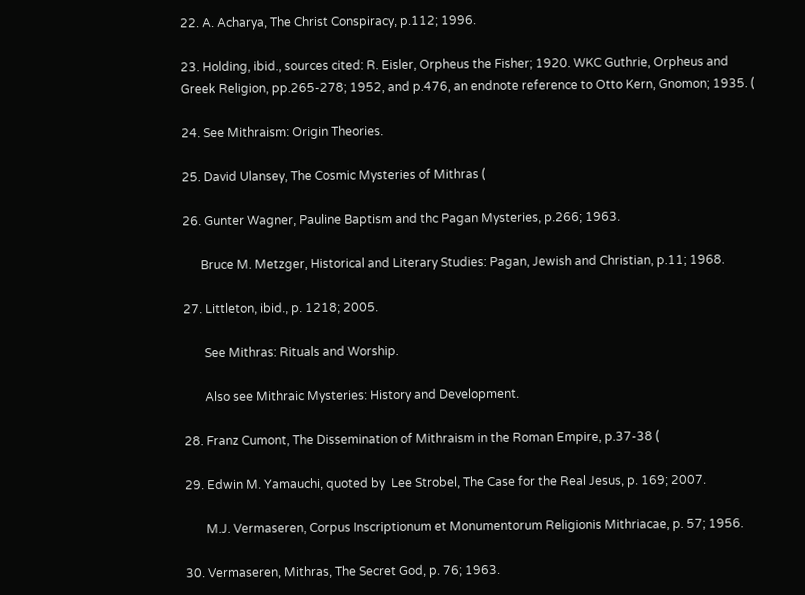22. A. Acharya, The Christ Conspiracy, p.112; 1996.

23. Holding, ibid., sources cited: R. Eisler, Orpheus the Fisher; 1920. WKC Guthrie, Orpheus and Greek Religion, pp.265-278; 1952, and p.476, an endnote reference to Otto Kern, Gnomon; 1935. (

24. See Mithraism: Origin Theories.

25. David Ulansey, The Cosmic Mysteries of Mithras (

26. Gunter Wagner, Pauline Baptism and thc Pagan Mysteries, p.266; 1963.

      Bruce M. Metzger, Historical and Literary Studies: Pagan, Jewish and Christian, p.11; 1968.

27. Littleton, ibid., p. 1218; 2005.

       See Mithras: Rituals and Worship.

       Also see Mithraic Mysteries: History and Development.

28. Franz Cumont, The Dissemination of Mithraism in the Roman Empire, p.37-38 (

29. Edwin M. Yamauchi, quoted by  Lee Strobel, The Case for the Real Jesus, p. 169; 2007.

       M.J. Vermaseren, Corpus Inscriptionum et Monumentorum Religionis Mithriacae, p. 57; 1956.

30. Vermaseren, Mithras, The Secret God, p. 76; 1963.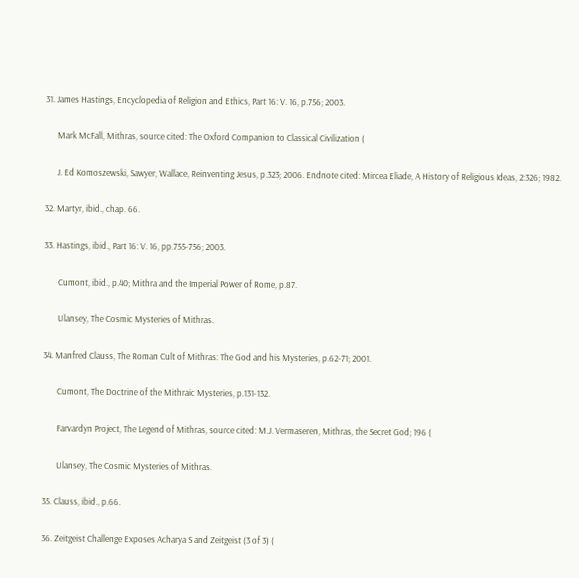31. James Hastings, Encyclopedia of Religion and Ethics, Part 16: V. 16, p.756; 2003.

      Mark McFall, Mithras, source cited: The Oxford Companion to Classical Civilization (

      J. Ed Komoszewski, Sawyer, Wallace, Reinventing Jesus, p.323; 2006. Endnote cited: Mircea Eliade, A History of Religious Ideas, 2:326; 1982.

32. Martyr, ibid., chap. 66.

33. Hastings, ibid., Part 16: V. 16, pp.755-756; 2003.

       Cumont, ibid., p.40; Mithra and the Imperial Power of Rome, p.87.

       Ulansey, The Cosmic Mysteries of Mithras.

34. Manfred Clauss, The Roman Cult of Mithras: The God and his Mysteries, p.62-71; 2001.

       Cumont, The Doctrine of the Mithraic Mysteries, p.131-132.

       Farvardyn Project, The Legend of Mithras, source cited: M.J. Vermaseren, Mithras, the Secret God; 196 (

       Ulansey, The Cosmic Mysteries of Mithras.

35. Clauss, ibid., p.66.

36. Zeitgeist Challenge Exposes Acharya S and Zeitgeist (3 of 3) (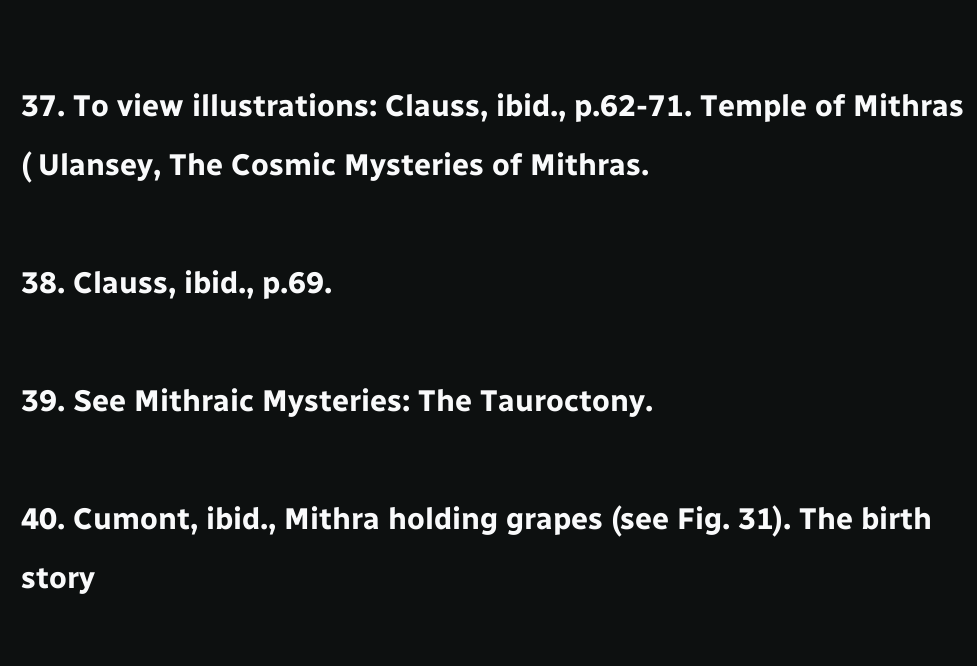37. To view illustrations: Clauss, ibid., p.62-71. Temple of Mithras ( Ulansey, The Cosmic Mysteries of Mithras.

38. Clauss, ibid., p.69.

39. See Mithraic Mysteries: The Tauroctony.

40. Cumont, ibid., Mithra holding grapes (see Fig. 31). The birth story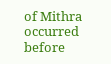of Mithra occurred before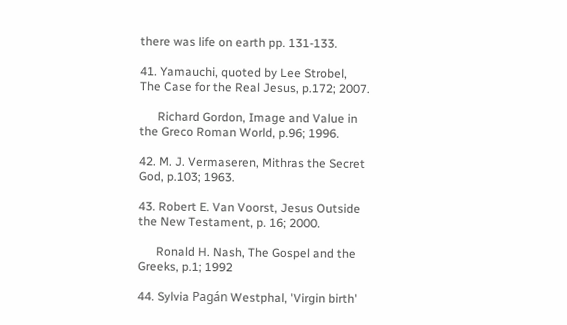there was life on earth pp. 131-133.

41. Yamauchi, quoted by Lee Strobel, The Case for the Real Jesus, p.172; 2007.

      Richard Gordon, Image and Value in the Greco Roman World, p.96; 1996.

42. M. J. Vermaseren, Mithras the Secret God, p.103; 1963.

43. Robert E. Van Voorst, Jesus Outside the New Testament, p. 16; 2000.

      Ronald H. Nash, The Gospel and the Greeks, p.1; 1992

44. Sylvia Pagán Westphal, 'Virgin birth'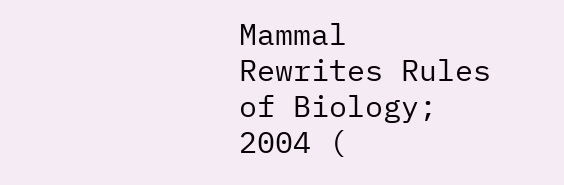Mammal Rewrites Rules of Biology; 2004 (